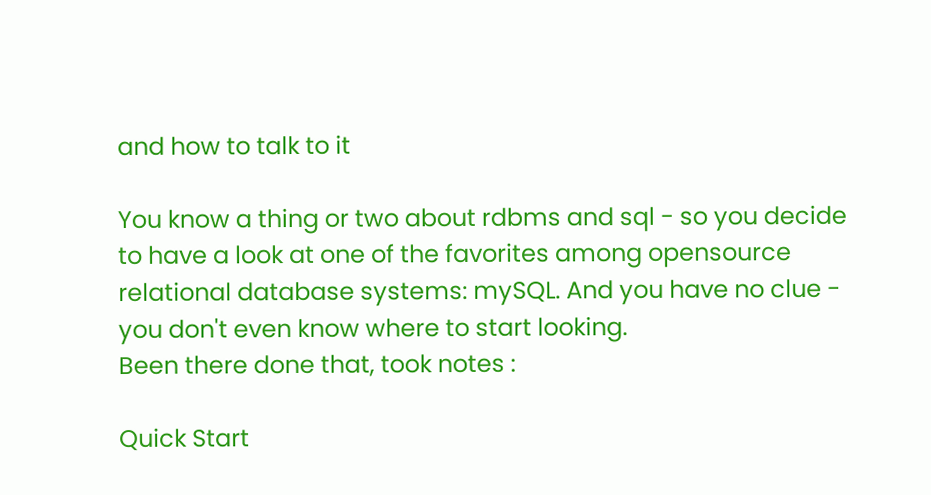and how to talk to it

You know a thing or two about rdbms and sql - so you decide to have a look at one of the favorites among opensource relational database systems: mySQL. And you have no clue - you don't even know where to start looking.
Been there done that, took notes :

Quick Start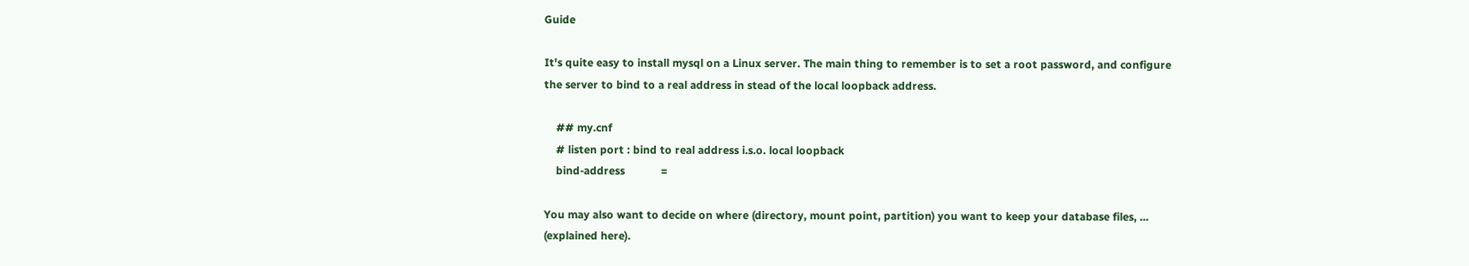Guide

It's quite easy to install mysql on a Linux server. The main thing to remember is to set a root password, and configure the server to bind to a real address in stead of the local loopback address.

    ## my.cnf
    # listen port : bind to real address i.s.o. local loopback
    bind-address            =

You may also want to decide on where (directory, mount point, partition) you want to keep your database files, ... (explained here).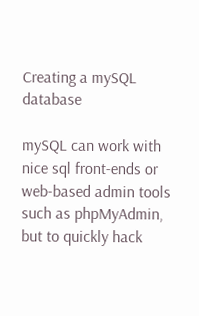Creating a mySQL database

mySQL can work with nice sql front-ends or web-based admin tools such as phpMyAdmin, but to quickly hack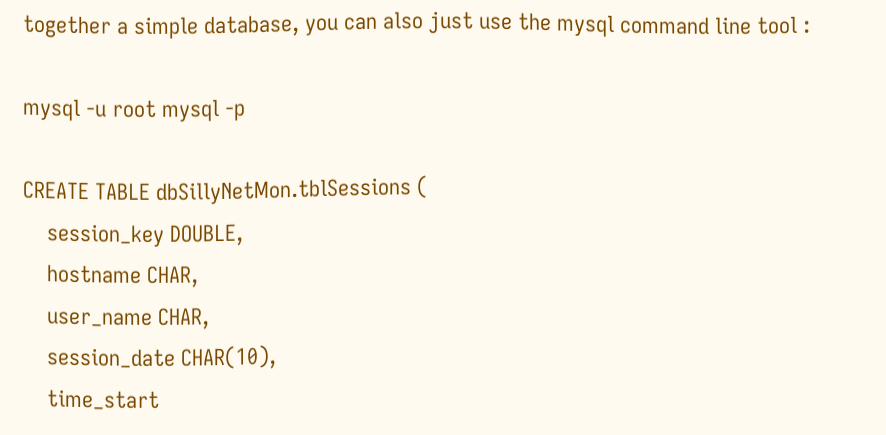together a simple database, you can also just use the mysql command line tool :

mysql -u root mysql -p

CREATE TABLE dbSillyNetMon.tblSessions (
    session_key DOUBLE,
    hostname CHAR,
    user_name CHAR,
    session_date CHAR(10),
    time_start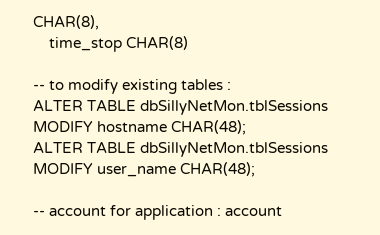CHAR(8),
    time_stop CHAR(8)

-- to modify existing tables :
ALTER TABLE dbSillyNetMon.tblSessions  MODIFY hostname CHAR(48);
ALTER TABLE dbSillyNetMon.tblSessions  MODIFY user_name CHAR(48);

-- account for application : account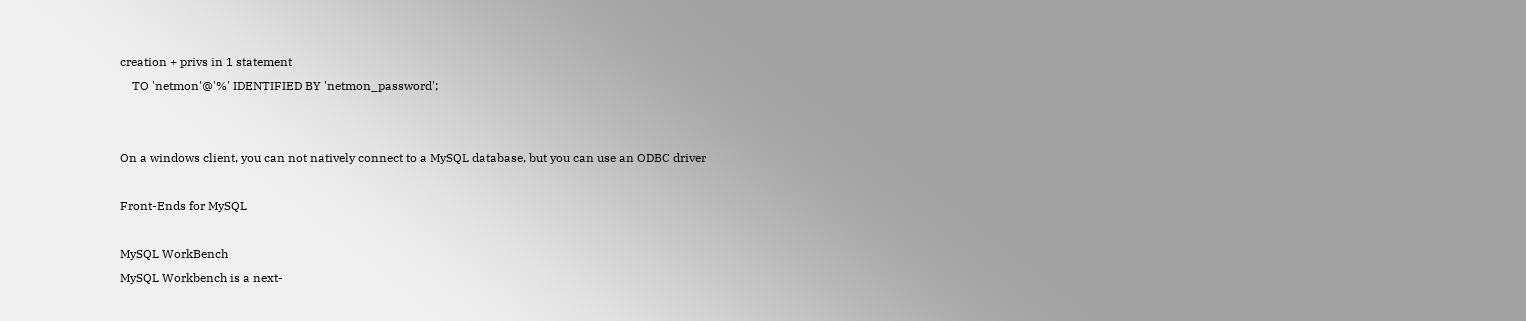creation + privs in 1 statement
    TO 'netmon'@'%' IDENTIFIED BY 'netmon_password';


On a windows client, you can not natively connect to a MySQL database, but you can use an ODBC driver

Front-Ends for MySQL

MySQL WorkBench
MySQL Workbench is a next-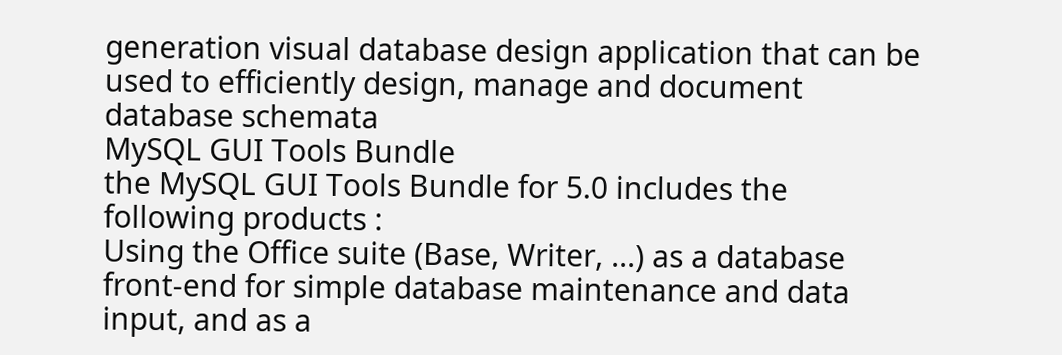generation visual database design application that can be used to efficiently design, manage and document database schemata
MySQL GUI Tools Bundle
the MySQL GUI Tools Bundle for 5.0 includes the following products :
Using the Office suite (Base, Writer, ...) as a database front-end for simple database maintenance and data input, and as a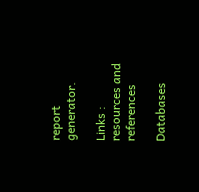report generator.

Links : resources and references

Databases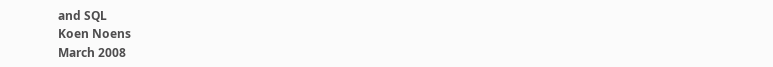and SQL
Koen Noens
March 2008